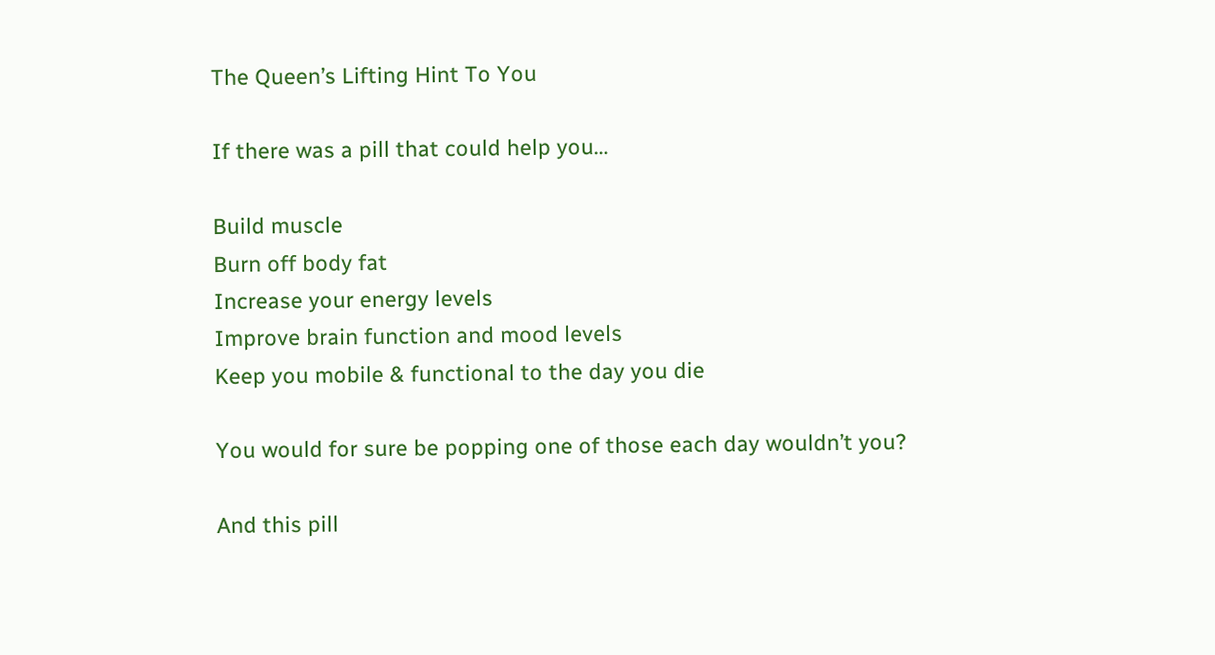The Queen’s Lifting Hint To You

If there was a pill that could help you…

Build muscle
Burn off body fat
Increase your energy levels
Improve brain function and mood levels
Keep you mobile & functional to the day you die

You would for sure be popping one of those each day wouldn’t you?

And this pill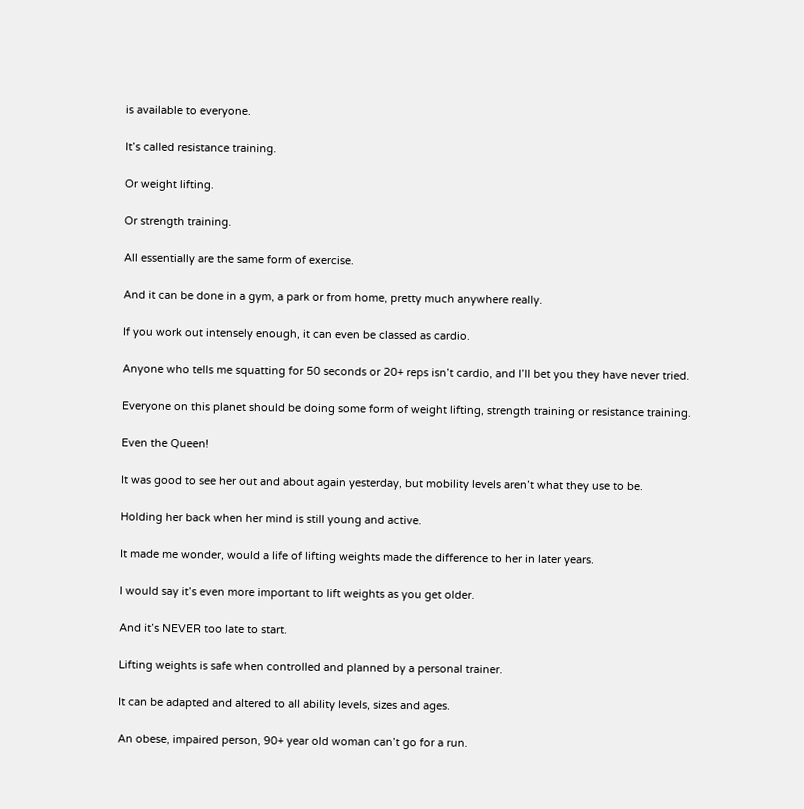is available to everyone.

It’s called resistance training.

Or weight lifting.

Or strength training.

All essentially are the same form of exercise.

And it can be done in a gym, a park or from home, pretty much anywhere really.

If you work out intensely enough, it can even be classed as cardio.

Anyone who tells me squatting for 50 seconds or 20+ reps isn’t cardio, and I’ll bet you they have never tried.

Everyone on this planet should be doing some form of weight lifting, strength training or resistance training.

Even the Queen!

It was good to see her out and about again yesterday, but mobility levels aren’t what they use to be.

Holding her back when her mind is still young and active.

It made me wonder, would a life of lifting weights made the difference to her in later years.

I would say it’s even more important to lift weights as you get older.

And it’s NEVER too late to start.

Lifting weights is safe when controlled and planned by a personal trainer.

It can be adapted and altered to all ability levels, sizes and ages.

An obese, impaired person, 90+ year old woman can’t go for a run.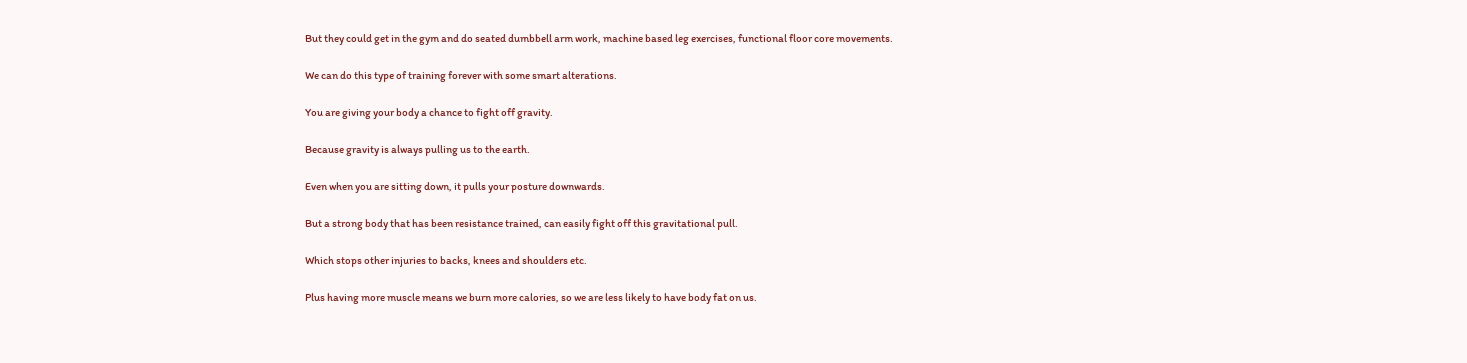But they could get in the gym and do seated dumbbell arm work, machine based leg exercises, functional floor core movements.

We can do this type of training forever with some smart alterations.

You are giving your body a chance to fight off gravity.

Because gravity is always pulling us to the earth.

Even when you are sitting down, it pulls your posture downwards.

But a strong body that has been resistance trained, can easily fight off this gravitational pull.

Which stops other injuries to backs, knees and shoulders etc.

Plus having more muscle means we burn more calories, so we are less likely to have body fat on us.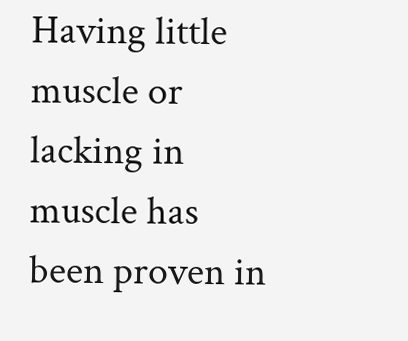Having little muscle or lacking in muscle has been proven in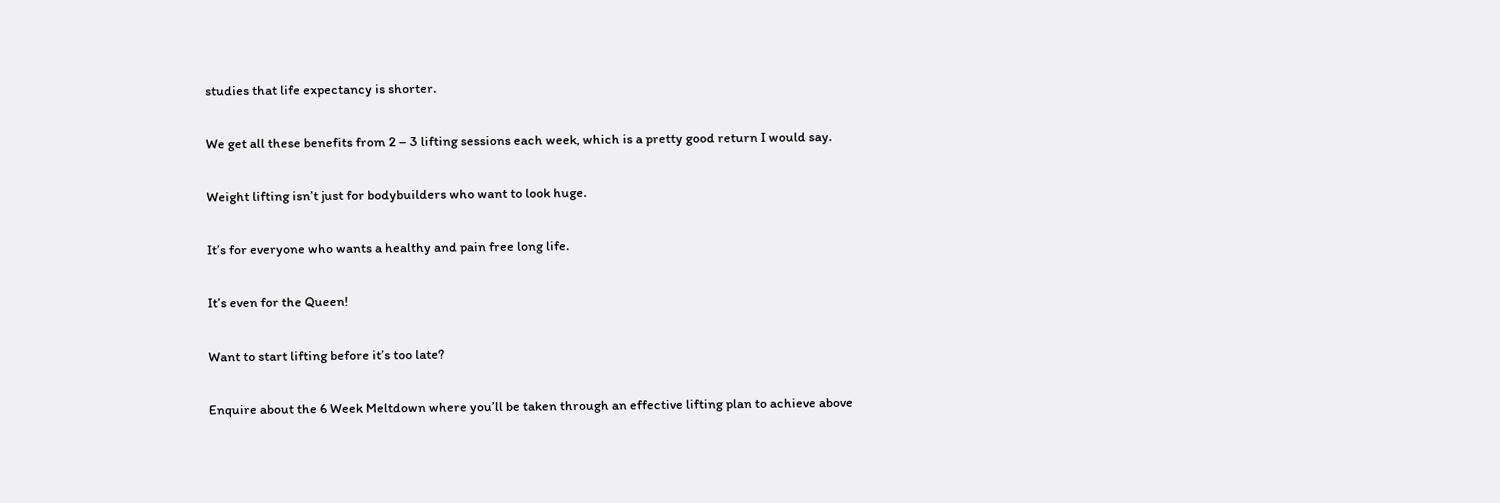studies that life expectancy is shorter.

We get all these benefits from 2 – 3 lifting sessions each week, which is a pretty good return I would say.

Weight lifting isn’t just for bodybuilders who want to look huge.

It’s for everyone who wants a healthy and pain free long life.

It’s even for the Queen!

Want to start lifting before it’s too late?

Enquire about the 6 Week Meltdown where you’ll be taken through an effective lifting plan to achieve above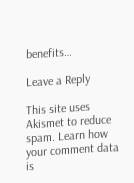benefits…

Leave a Reply

This site uses Akismet to reduce spam. Learn how your comment data is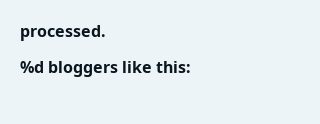processed.

%d bloggers like this: